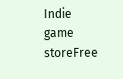Indie game storeFree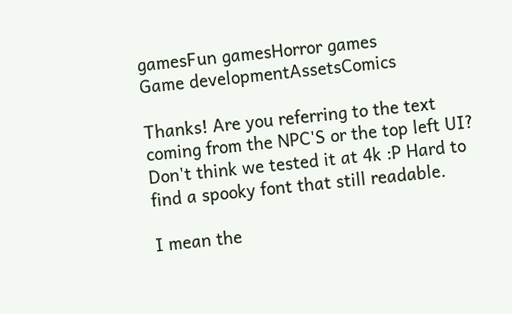gamesFun gamesHorror games
Game developmentAssetsComics

Thanks! Are you referring to the text coming from the NPC'S or the top left UI? Don't think we tested it at 4k :P Hard to find a spooky font that still readable.

I mean the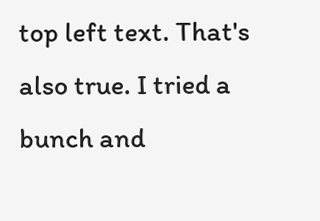top left text. That's also true. I tried a bunch and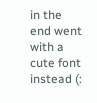in the end went with a cute font instead (: